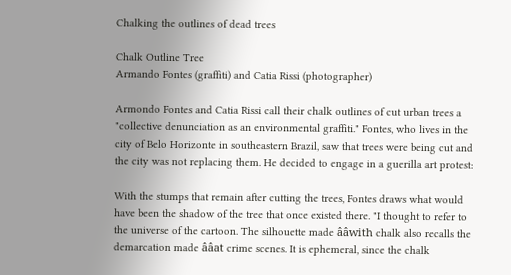Chalking the outlines of dead trees

Chalk Outline Tree
Armando Fontes (graffiti) and Catia Rissi (photographer)

Armondo Fontes and Catia Rissi call their chalk outlines of cut urban trees a "collective denunciation as an environmental graffiti." Fontes, who lives in the city of Belo Horizonte in southeastern Brazil, saw that trees were being cut and the city was not replacing them. He decided to engage in a guerilla art protest:

With the stumps that remain after cutting the trees, Fontes draws what would have been the shadow of the tree that once existed there. "I thought to refer to the universe of the cartoon. The silhouette made ââwith chalk also recalls the demarcation made ââat crime scenes. It is ephemeral, since the chalk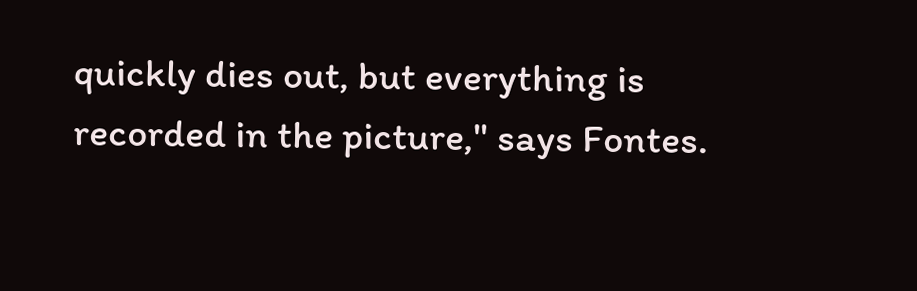quickly dies out, but everything is recorded in the picture," says Fontes.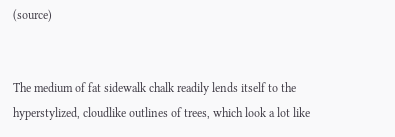(source)


The medium of fat sidewalk chalk readily lends itself to the hyperstylized, cloudlike outlines of trees, which look a lot like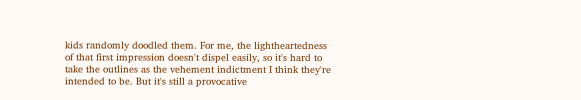kids randomly doodled them. For me, the lightheartedness of that first impression doesn't dispel easily, so it's hard to take the outlines as the vehement indictment I think they're intended to be. But it's still a provocative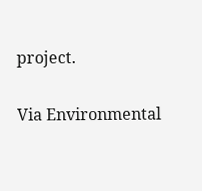project.

Via Environmental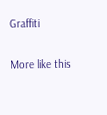Graffiti

More like this